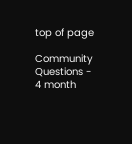top of page

Community Questions - 4 month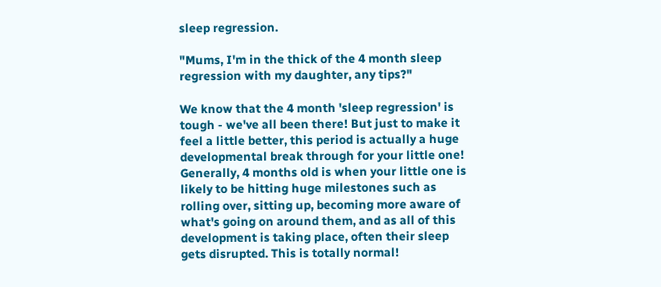sleep regression.

"Mums, I'm in the thick of the 4 month sleep regression with my daughter, any tips?"

We know that the 4 month 'sleep regression' is tough - we've all been there! But just to make it feel a little better, this period is actually a huge developmental break through for your little one! Generally, 4 months old is when your little one is likely to be hitting huge milestones such as rolling over, sitting up, becoming more aware of what's going on around them, and as all of this development is taking place, often their sleep gets disrupted. This is totally normal!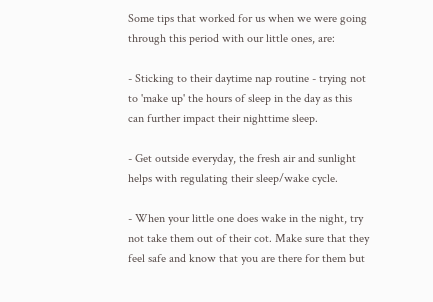Some tips that worked for us when we were going through this period with our little ones, are:

- Sticking to their daytime nap routine - trying not to 'make up' the hours of sleep in the day as this can further impact their nighttime sleep.

- Get outside everyday, the fresh air and sunlight helps with regulating their sleep/wake cycle.

- When your little one does wake in the night, try not take them out of their cot. Make sure that they feel safe and know that you are there for them but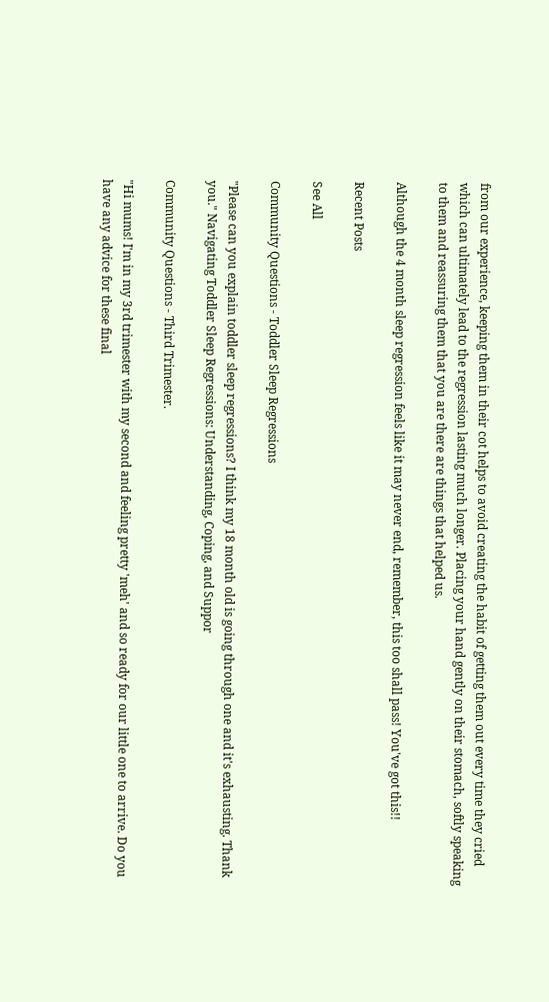from our experience, keeping them in their cot helps to avoid creating the habit of getting them out every time they cried which can ultimately lead to the regression lasting much longer. Placing your hand gently on their stomach, softly speaking to them and reassuring them that you are there are things that helped us.

Although the 4 month sleep regression feels like it may never end, remember, this too shall pass! You've got this!!

Recent Posts

See All

Community Questions - Toddler Sleep Regressions

"Please can you explain toddler sleep regressions? I think my 18 month old is going through one and it's exhausting. Thank you." Navigating Toddler Sleep Regressions: Understanding, Coping, and Suppor

Community Questions - Third Trimester.

"Hi mums! I'm in my 3rd trimester with my second and feeling pretty 'meh' and so ready for our little one to arrive. Do you have any advice for these final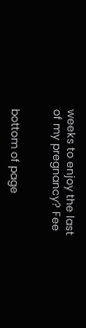weeks to enjoy the last of my pregnancy? Fee


bottom of page